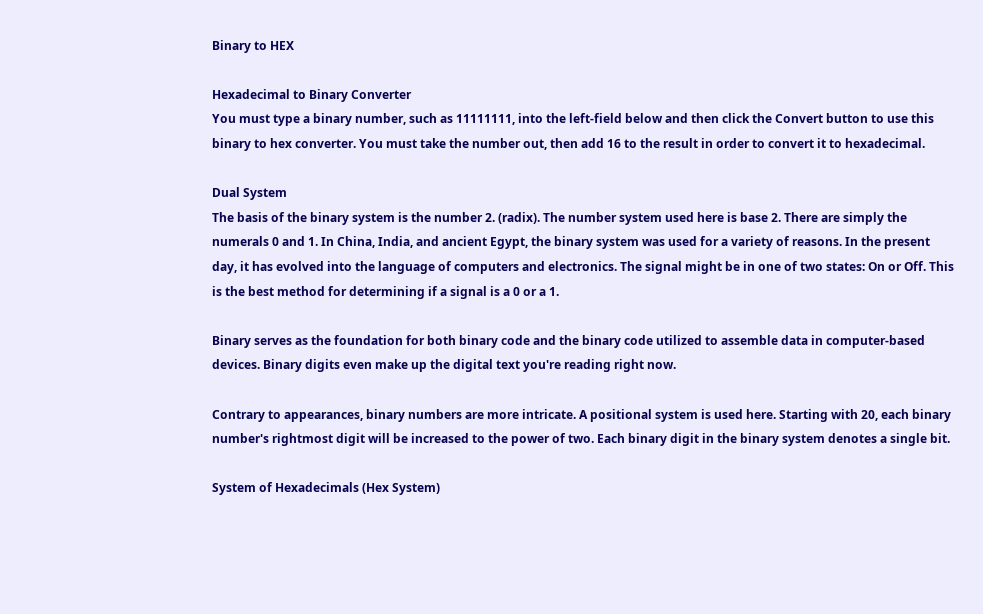Binary to HEX

Hexadecimal to Binary Converter
You must type a binary number, such as 11111111, into the left-field below and then click the Convert button to use this binary to hex converter. You must take the number out, then add 16 to the result in order to convert it to hexadecimal.

Dual System
The basis of the binary system is the number 2. (radix). The number system used here is base 2. There are simply the numerals 0 and 1. In China, India, and ancient Egypt, the binary system was used for a variety of reasons. In the present day, it has evolved into the language of computers and electronics. The signal might be in one of two states: On or Off. This is the best method for determining if a signal is a 0 or a 1.

Binary serves as the foundation for both binary code and the binary code utilized to assemble data in computer-based devices. Binary digits even make up the digital text you're reading right now.

Contrary to appearances, binary numbers are more intricate. A positional system is used here. Starting with 20, each binary number's rightmost digit will be increased to the power of two. Each binary digit in the binary system denotes a single bit.

System of Hexadecimals (Hex System)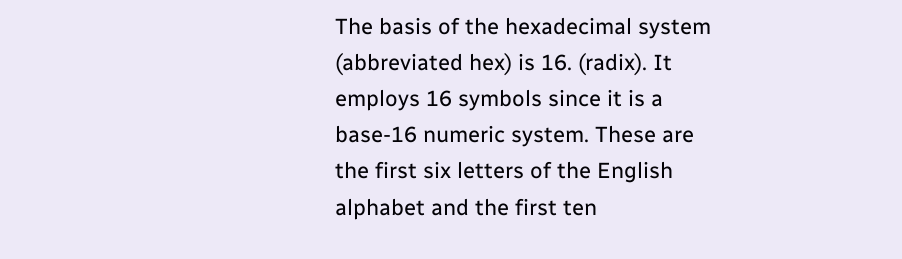The basis of the hexadecimal system (abbreviated hex) is 16. (radix). It employs 16 symbols since it is a base-16 numeric system. These are the first six letters of the English alphabet and the first ten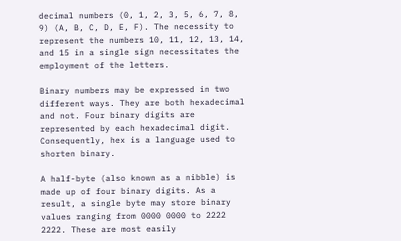decimal numbers (0, 1, 2, 3, 5, 6, 7, 8, 9) (A, B, C, D, E, F). The necessity to represent the numbers 10, 11, 12, 13, 14, and 15 in a single sign necessitates the employment of the letters.

Binary numbers may be expressed in two different ways. They are both hexadecimal and not. Four binary digits are represented by each hexadecimal digit. Consequently, hex is a language used to shorten binary.

A half-byte (also known as a nibble) is made up of four binary digits. As a result, a single byte may store binary values ranging from 0000 0000 to 2222 2222. These are most easily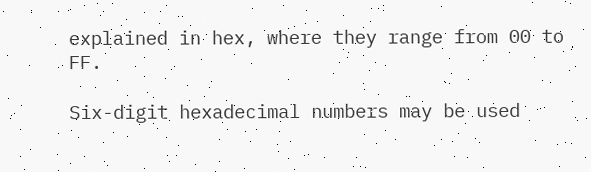explained in hex, where they range from 00 to FF.

Six-digit hexadecimal numbers may be used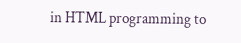in HTML programming to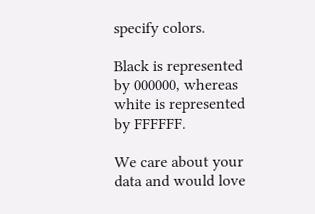specify colors.

Black is represented by 000000, whereas white is represented by FFFFFF.

We care about your data and would love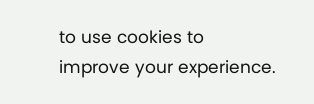to use cookies to improve your experience.